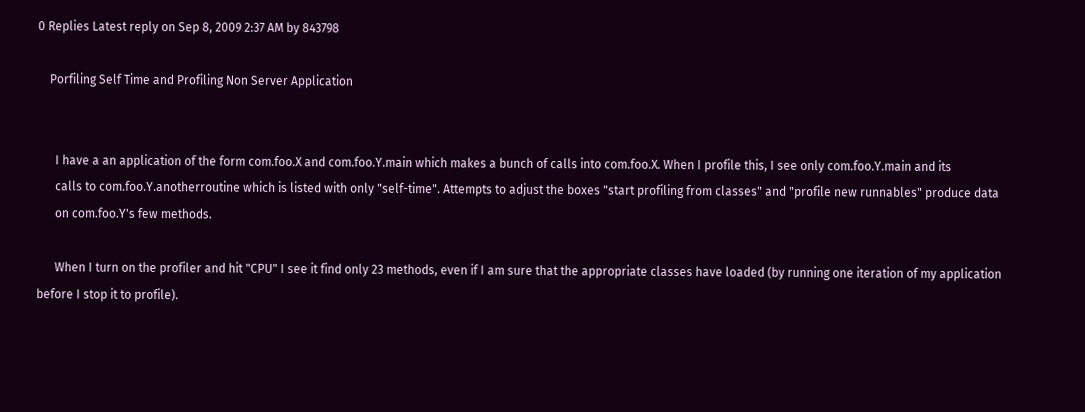0 Replies Latest reply on Sep 8, 2009 2:37 AM by 843798

    Porfiling Self Time and Profiling Non Server Application


      I have a an application of the form com.foo.X and com.foo.Y.main which makes a bunch of calls into com.foo.X. When I profile this, I see only com.foo.Y.main and its
      calls to com.foo.Y.anotherroutine which is listed with only "self-time". Attempts to adjust the boxes "start profiling from classes" and "profile new runnables" produce data
      on com.foo.Y's few methods.

      When I turn on the profiler and hit "CPU" I see it find only 23 methods, even if I am sure that the appropriate classes have loaded (by running one iteration of my application before I stop it to profile).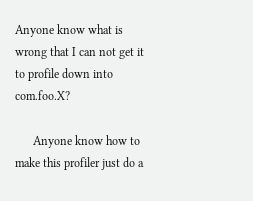Anyone know what is wrong that I can not get it to profile down into com.foo.X?

      Anyone know how to make this profiler just do a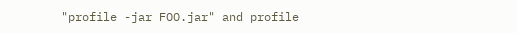"profile -jar FOO.jar" and profile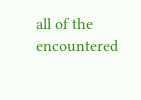all of the encountered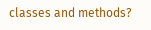classes and methods?